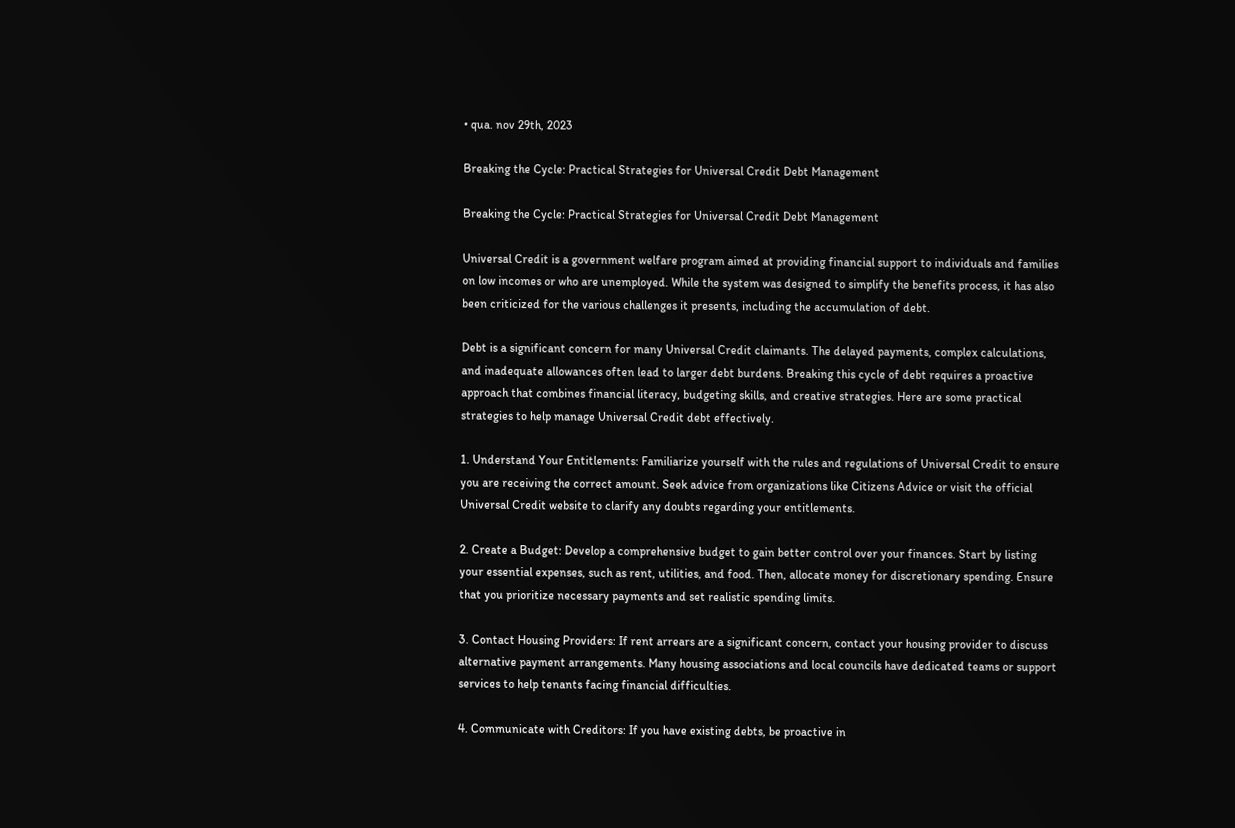• qua. nov 29th, 2023

Breaking the Cycle: Practical Strategies for Universal Credit Debt Management

Breaking the Cycle: Practical Strategies for Universal Credit Debt Management

Universal Credit is a government welfare program aimed at providing financial support to individuals and families on low incomes or who are unemployed. While the system was designed to simplify the benefits process, it has also been criticized for the various challenges it presents, including the accumulation of debt.

Debt is a significant concern for many Universal Credit claimants. The delayed payments, complex calculations, and inadequate allowances often lead to larger debt burdens. Breaking this cycle of debt requires a proactive approach that combines financial literacy, budgeting skills, and creative strategies. Here are some practical strategies to help manage Universal Credit debt effectively.

1. Understand Your Entitlements: Familiarize yourself with the rules and regulations of Universal Credit to ensure you are receiving the correct amount. Seek advice from organizations like Citizens Advice or visit the official Universal Credit website to clarify any doubts regarding your entitlements.

2. Create a Budget: Develop a comprehensive budget to gain better control over your finances. Start by listing your essential expenses, such as rent, utilities, and food. Then, allocate money for discretionary spending. Ensure that you prioritize necessary payments and set realistic spending limits.

3. Contact Housing Providers: If rent arrears are a significant concern, contact your housing provider to discuss alternative payment arrangements. Many housing associations and local councils have dedicated teams or support services to help tenants facing financial difficulties.

4. Communicate with Creditors: If you have existing debts, be proactive in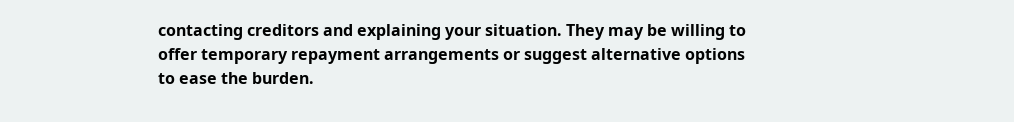contacting creditors and explaining your situation. They may be willing to offer temporary repayment arrangements or suggest alternative options to ease the burden.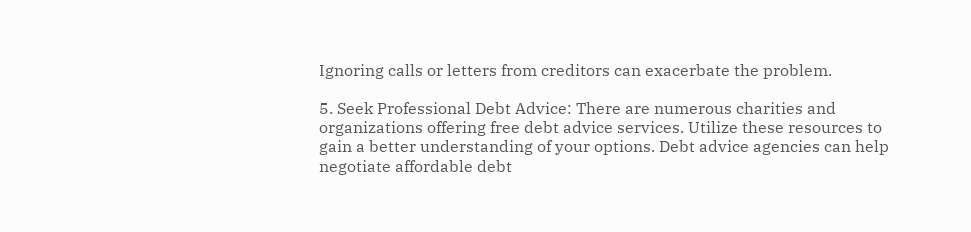Ignoring calls or letters from creditors can exacerbate the problem.

5. Seek Professional Debt Advice: There are numerous charities and organizations offering free debt advice services. Utilize these resources to gain a better understanding of your options. Debt advice agencies can help negotiate affordable debt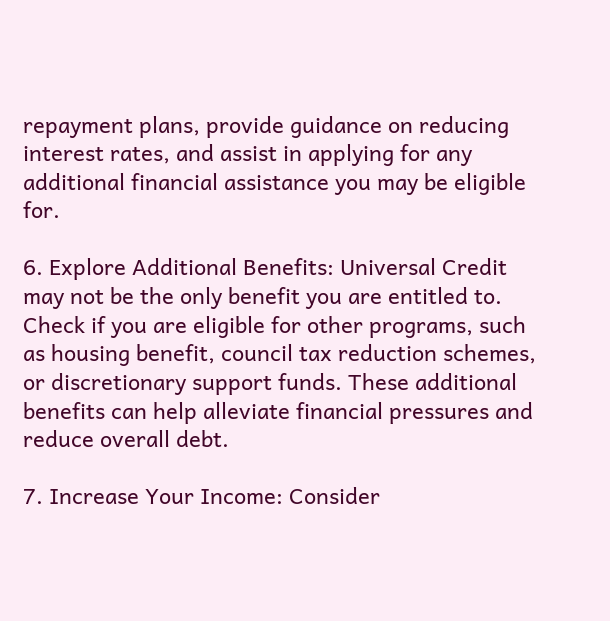repayment plans, provide guidance on reducing interest rates, and assist in applying for any additional financial assistance you may be eligible for.

6. Explore Additional Benefits: Universal Credit may not be the only benefit you are entitled to. Check if you are eligible for other programs, such as housing benefit, council tax reduction schemes, or discretionary support funds. These additional benefits can help alleviate financial pressures and reduce overall debt.

7. Increase Your Income: Consider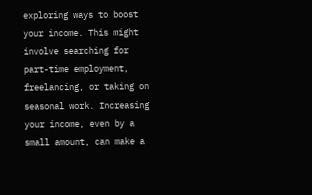exploring ways to boost your income. This might involve searching for part-time employment, freelancing, or taking on seasonal work. Increasing your income, even by a small amount, can make a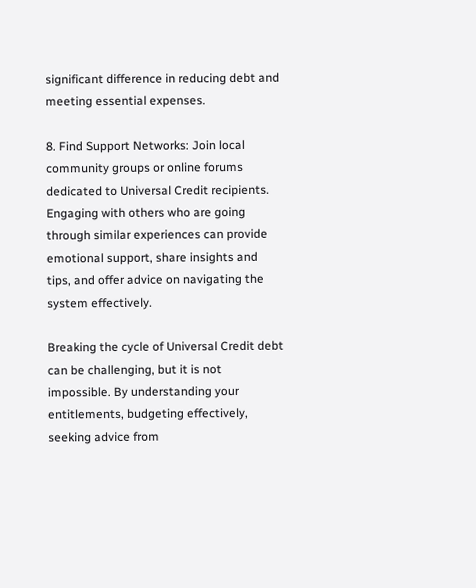significant difference in reducing debt and meeting essential expenses.

8. Find Support Networks: Join local community groups or online forums dedicated to Universal Credit recipients. Engaging with others who are going through similar experiences can provide emotional support, share insights and tips, and offer advice on navigating the system effectively.

Breaking the cycle of Universal Credit debt can be challenging, but it is not impossible. By understanding your entitlements, budgeting effectively, seeking advice from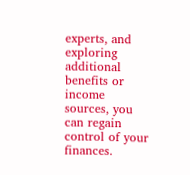experts, and exploring additional benefits or income sources, you can regain control of your finances.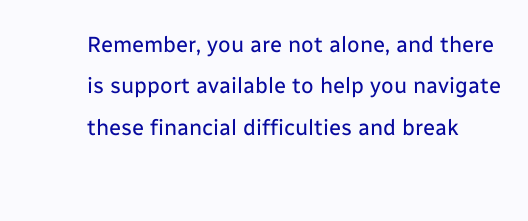Remember, you are not alone, and there is support available to help you navigate these financial difficulties and break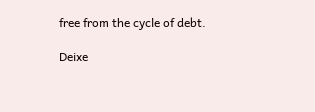free from the cycle of debt.

Deixe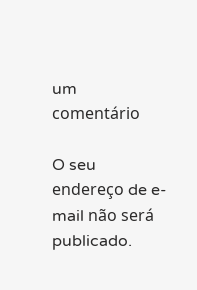um comentário

O seu endereço de e-mail não será publicado.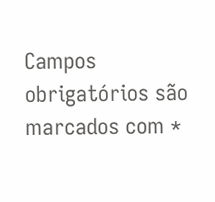Campos obrigatórios são marcados com *